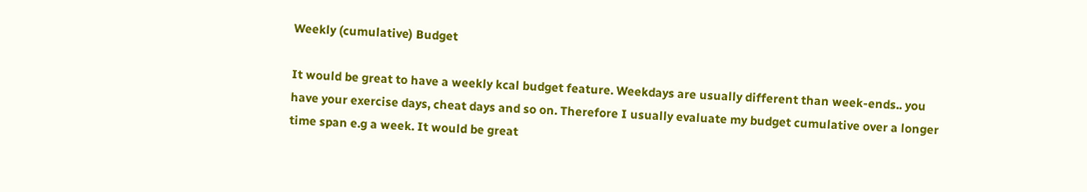Weekly (cumulative) Budget

It would be great to have a weekly kcal budget feature. Weekdays are usually different than week-ends.. you have your exercise days, cheat days and so on. Therefore I usually evaluate my budget cumulative over a longer time span e.g a week. It would be great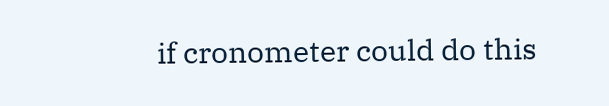if cronometer could do this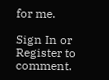for me.

Sign In or Register to comment.